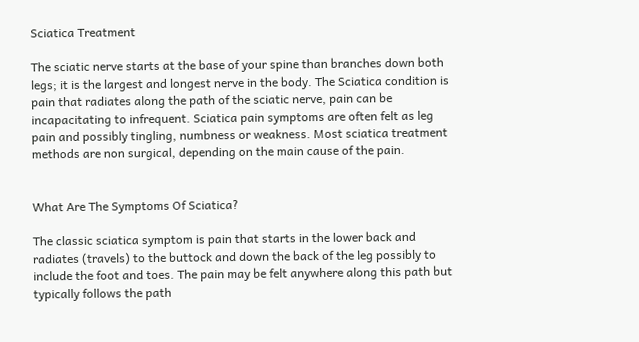Sciatica Treatment

The sciatic nerve starts at the base of your spine than branches down both legs; it is the largest and longest nerve in the body. The Sciatica condition is pain that radiates along the path of the sciatic nerve, pain can be incapacitating to infrequent. Sciatica pain symptoms are often felt as leg pain and possibly tingling, numbness or weakness. Most sciatica treatment methods are non surgical, depending on the main cause of the pain.


What Are The Symptoms Of Sciatica?

The classic sciatica symptom is pain that starts in the lower back and radiates (travels) to the buttock and down the back of the leg possibly to include the foot and toes. The pain may be felt anywhere along this path but typically follows the path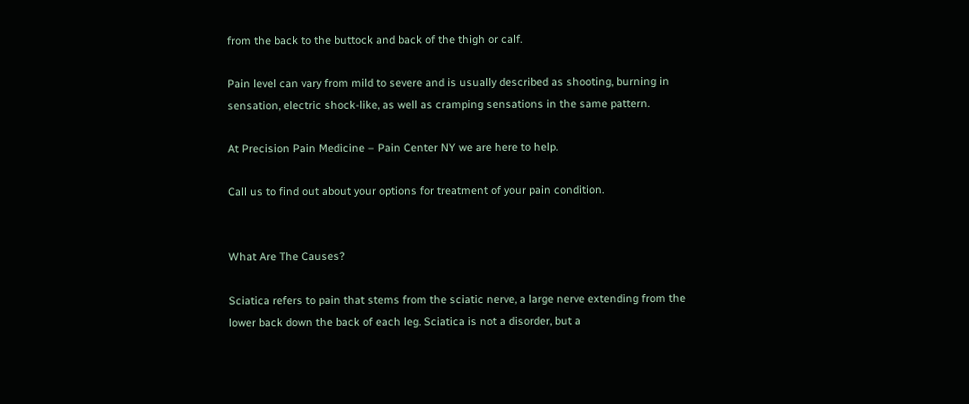from the back to the buttock and back of the thigh or calf.

Pain level can vary from mild to severe and is usually described as shooting, burning in sensation, electric shock-like, as well as cramping sensations in the same pattern.

At Precision Pain Medicine – Pain Center NY we are here to help.

Call us to find out about your options for treatment of your pain condition.


What Are The Causes?

Sciatica refers to pain that stems from the sciatic nerve, a large nerve extending from the lower back down the back of each leg. Sciatica is not a disorder, but a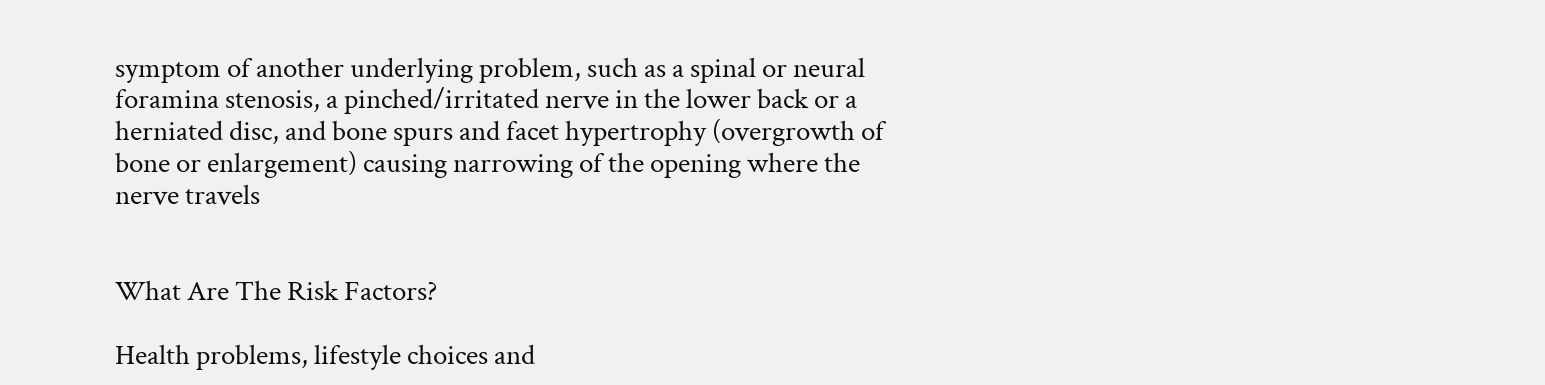symptom of another underlying problem, such as a spinal or neural foramina stenosis, a pinched/irritated nerve in the lower back or a herniated disc, and bone spurs and facet hypertrophy (overgrowth of bone or enlargement) causing narrowing of the opening where the nerve travels


What Are The Risk Factors?

Health problems, lifestyle choices and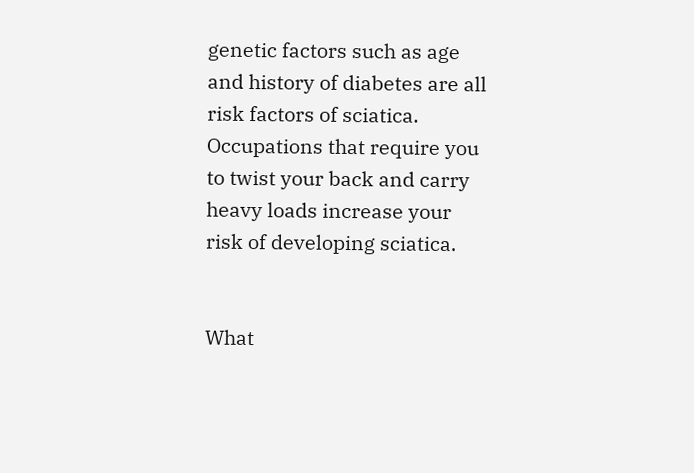genetic factors such as age and history of diabetes are all risk factors of sciatica. Occupations that require you to twist your back and carry heavy loads increase your risk of developing sciatica.


What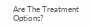Are The Treatment Options?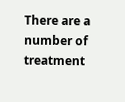There are a number of treatment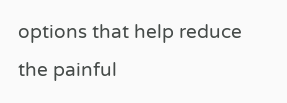options that help reduce the painful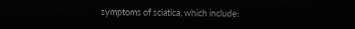symptoms of sciatica, which include: